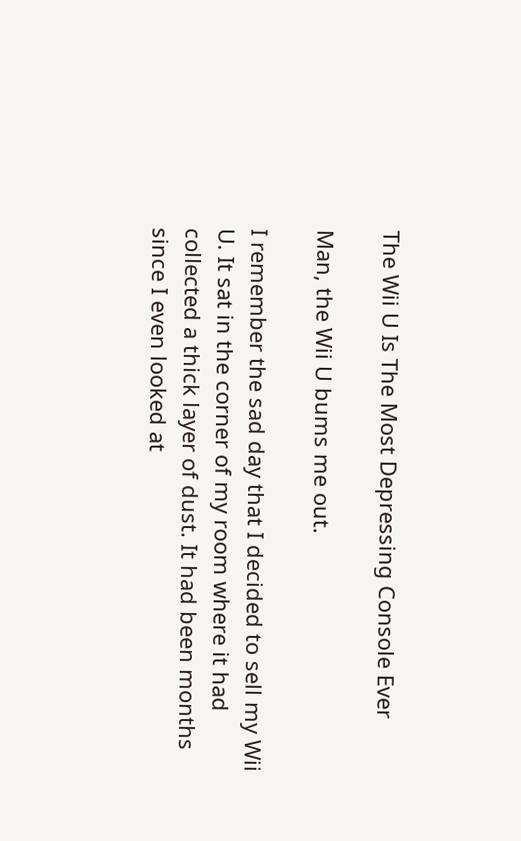The Wii U Is The Most Depressing Console Ever

Man, the Wii U bums me out.

I remember the sad day that I decided to sell my Wii U. It sat in the corner of my room where it had collected a thick layer of dust. It had been months since I even looked at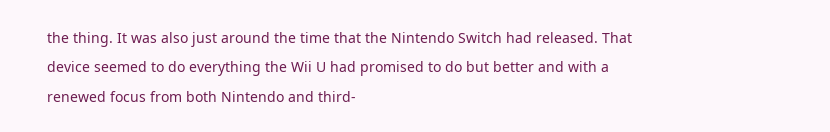the thing. It was also just around the time that the Nintendo Switch had released. That device seemed to do everything the Wii U had promised to do but better and with a renewed focus from both Nintendo and third-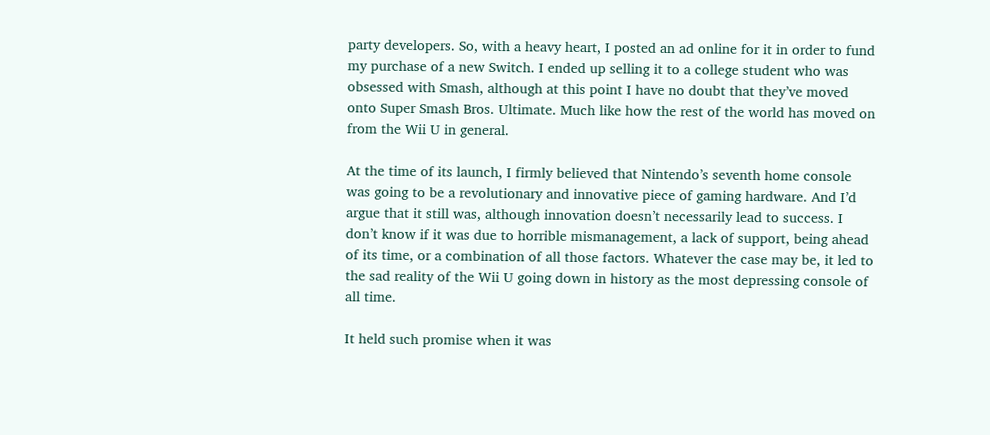party developers. So, with a heavy heart, I posted an ad online for it in order to fund my purchase of a new Switch. I ended up selling it to a college student who was obsessed with Smash, although at this point I have no doubt that they’ve moved onto Super Smash Bros. Ultimate. Much like how the rest of the world has moved on from the Wii U in general.

At the time of its launch, I firmly believed that Nintendo’s seventh home console was going to be a revolutionary and innovative piece of gaming hardware. And I’d argue that it still was, although innovation doesn’t necessarily lead to success. I don’t know if it was due to horrible mismanagement, a lack of support, being ahead of its time, or a combination of all those factors. Whatever the case may be, it led to the sad reality of the Wii U going down in history as the most depressing console of all time.

It held such promise when it was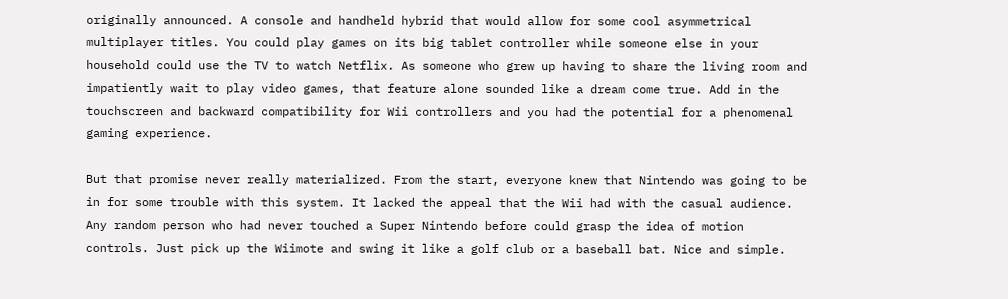originally announced. A console and handheld hybrid that would allow for some cool asymmetrical multiplayer titles. You could play games on its big tablet controller while someone else in your household could use the TV to watch Netflix. As someone who grew up having to share the living room and impatiently wait to play video games, that feature alone sounded like a dream come true. Add in the touchscreen and backward compatibility for Wii controllers and you had the potential for a phenomenal gaming experience.

But that promise never really materialized. From the start, everyone knew that Nintendo was going to be in for some trouble with this system. It lacked the appeal that the Wii had with the casual audience. Any random person who had never touched a Super Nintendo before could grasp the idea of motion controls. Just pick up the Wiimote and swing it like a golf club or a baseball bat. Nice and simple.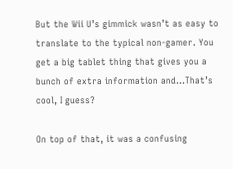But the Wii U’s gimmick wasn’t as easy to translate to the typical non-gamer. You get a big tablet thing that gives you a bunch of extra information and…That’s cool, I guess?

On top of that, it was a confusing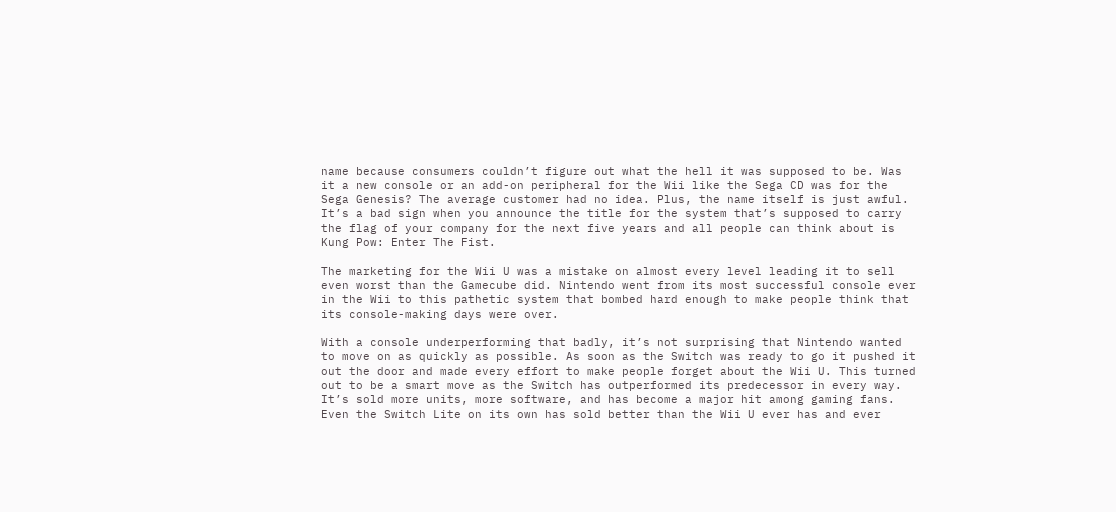name because consumers couldn’t figure out what the hell it was supposed to be. Was it a new console or an add-on peripheral for the Wii like the Sega CD was for the Sega Genesis? The average customer had no idea. Plus, the name itself is just awful. It’s a bad sign when you announce the title for the system that’s supposed to carry the flag of your company for the next five years and all people can think about is Kung Pow: Enter The Fist.

The marketing for the Wii U was a mistake on almost every level leading it to sell even worst than the Gamecube did. Nintendo went from its most successful console ever in the Wii to this pathetic system that bombed hard enough to make people think that its console-making days were over.

With a console underperforming that badly, it’s not surprising that Nintendo wanted to move on as quickly as possible. As soon as the Switch was ready to go it pushed it out the door and made every effort to make people forget about the Wii U. This turned out to be a smart move as the Switch has outperformed its predecessor in every way. It’s sold more units, more software, and has become a major hit among gaming fans. Even the Switch Lite on its own has sold better than the Wii U ever has and ever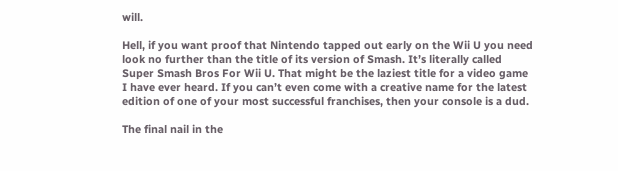will.

Hell, if you want proof that Nintendo tapped out early on the Wii U you need look no further than the title of its version of Smash. It’s literally called Super Smash Bros For Wii U. That might be the laziest title for a video game I have ever heard. If you can’t even come with a creative name for the latest edition of one of your most successful franchises, then your console is a dud.

The final nail in the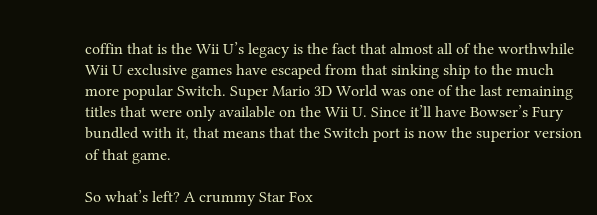coffin that is the Wii U’s legacy is the fact that almost all of the worthwhile Wii U exclusive games have escaped from that sinking ship to the much more popular Switch. Super Mario 3D World was one of the last remaining titles that were only available on the Wii U. Since it’ll have Bowser’s Fury bundled with it, that means that the Switch port is now the superior version of that game.

So what’s left? A crummy Star Fox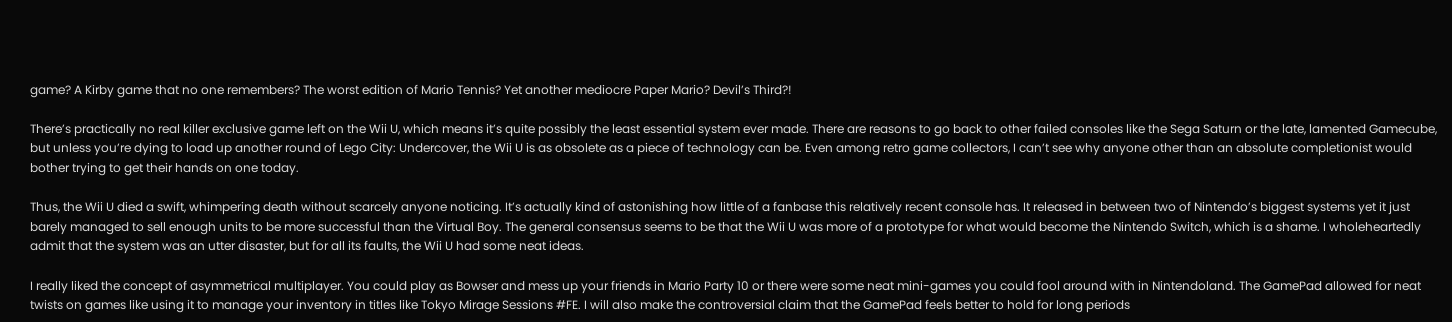game? A Kirby game that no one remembers? The worst edition of Mario Tennis? Yet another mediocre Paper Mario? Devil’s Third?!

There’s practically no real killer exclusive game left on the Wii U, which means it’s quite possibly the least essential system ever made. There are reasons to go back to other failed consoles like the Sega Saturn or the late, lamented Gamecube, but unless you’re dying to load up another round of Lego City: Undercover, the Wii U is as obsolete as a piece of technology can be. Even among retro game collectors, I can’t see why anyone other than an absolute completionist would bother trying to get their hands on one today.

Thus, the Wii U died a swift, whimpering death without scarcely anyone noticing. It’s actually kind of astonishing how little of a fanbase this relatively recent console has. It released in between two of Nintendo’s biggest systems yet it just barely managed to sell enough units to be more successful than the Virtual Boy. The general consensus seems to be that the Wii U was more of a prototype for what would become the Nintendo Switch, which is a shame. I wholeheartedly admit that the system was an utter disaster, but for all its faults, the Wii U had some neat ideas.

I really liked the concept of asymmetrical multiplayer. You could play as Bowser and mess up your friends in Mario Party 10 or there were some neat mini-games you could fool around with in Nintendoland. The GamePad allowed for neat twists on games like using it to manage your inventory in titles like Tokyo Mirage Sessions #FE. I will also make the controversial claim that the GamePad feels better to hold for long periods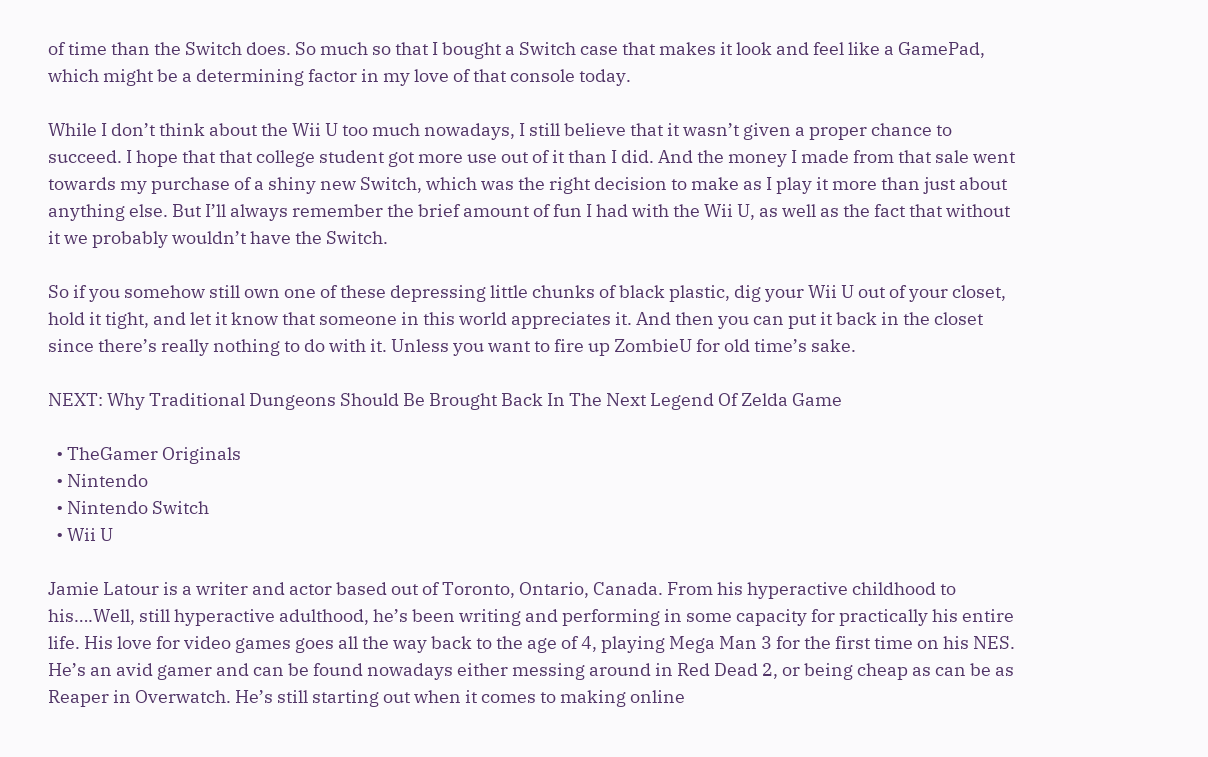of time than the Switch does. So much so that I bought a Switch case that makes it look and feel like a GamePad, which might be a determining factor in my love of that console today.

While I don’t think about the Wii U too much nowadays, I still believe that it wasn’t given a proper chance to succeed. I hope that that college student got more use out of it than I did. And the money I made from that sale went towards my purchase of a shiny new Switch, which was the right decision to make as I play it more than just about anything else. But I’ll always remember the brief amount of fun I had with the Wii U, as well as the fact that without it we probably wouldn’t have the Switch.

So if you somehow still own one of these depressing little chunks of black plastic, dig your Wii U out of your closet, hold it tight, and let it know that someone in this world appreciates it. And then you can put it back in the closet since there’s really nothing to do with it. Unless you want to fire up ZombieU for old time’s sake.

NEXT: Why Traditional Dungeons Should Be Brought Back In The Next Legend Of Zelda Game

  • TheGamer Originals
  • Nintendo
  • Nintendo Switch
  • Wii U

Jamie Latour is a writer and actor based out of Toronto, Ontario, Canada. From his hyperactive childhood to his….Well, still hyperactive adulthood, he’s been writing and performing in some capacity for practically his entire life. His love for video games goes all the way back to the age of 4, playing Mega Man 3 for the first time on his NES. He’s an avid gamer and can be found nowadays either messing around in Red Dead 2, or being cheap as can be as Reaper in Overwatch. He’s still starting out when it comes to making online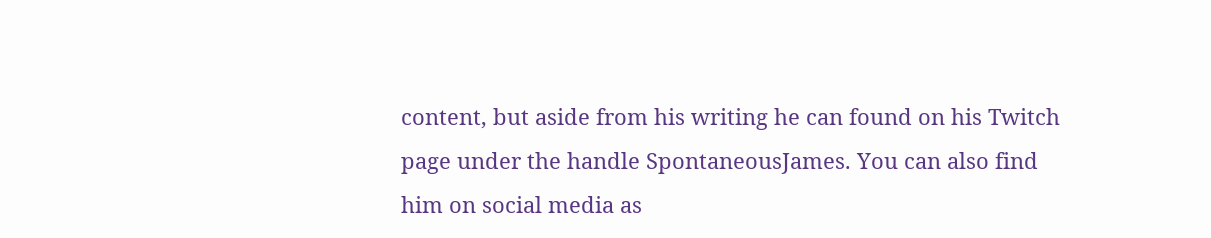content, but aside from his writing he can found on his Twitch page under the handle SpontaneousJames. You can also find him on social media as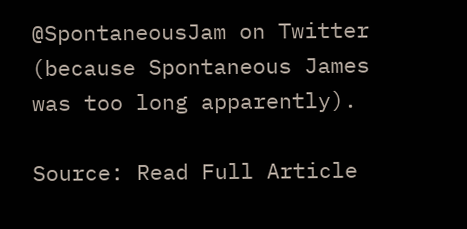@SpontaneousJam on Twitter (because Spontaneous James was too long apparently).

Source: Read Full Article